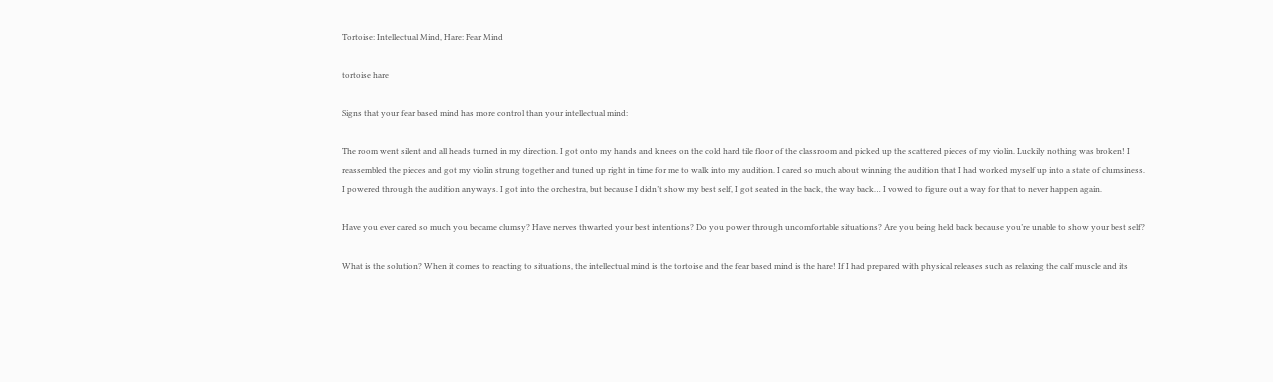Tortoise: Intellectual Mind, Hare: Fear Mind

tortoise hare

Signs that your fear based mind has more control than your intellectual mind:

The room went silent and all heads turned in my direction. I got onto my hands and knees on the cold hard tile floor of the classroom and picked up the scattered pieces of my violin. Luckily nothing was broken! I reassembled the pieces and got my violin strung together and tuned up right in time for me to walk into my audition. I cared so much about winning the audition that I had worked myself up into a state of clumsiness. I powered through the audition anyways. I got into the orchestra, but because I didn’t show my best self, I got seated in the back, the way back… I vowed to figure out a way for that to never happen again.

Have you ever cared so much you became clumsy? Have nerves thwarted your best intentions? Do you power through uncomfortable situations? Are you being held back because you’re unable to show your best self?

What is the solution? When it comes to reacting to situations, the intellectual mind is the tortoise and the fear based mind is the hare! If I had prepared with physical releases such as relaxing the calf muscle and its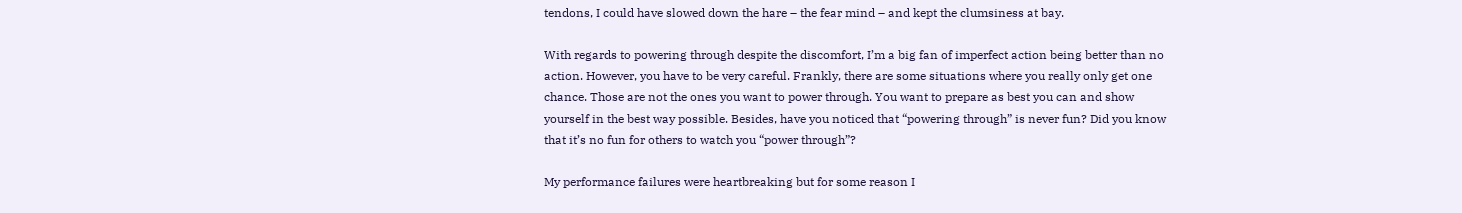tendons, I could have slowed down the hare – the fear mind – and kept the clumsiness at bay.

With regards to powering through despite the discomfort, I’m a big fan of imperfect action being better than no action. However, you have to be very careful. Frankly, there are some situations where you really only get one chance. Those are not the ones you want to power through. You want to prepare as best you can and show yourself in the best way possible. Besides, have you noticed that “powering through” is never fun? Did you know that it’s no fun for others to watch you “power through”?

My performance failures were heartbreaking but for some reason I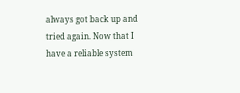always got back up and tried again. Now that I have a reliable system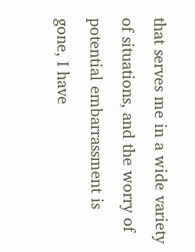that serves me in a wide variety of situations, and the worry of potential embarrassment is gone, I have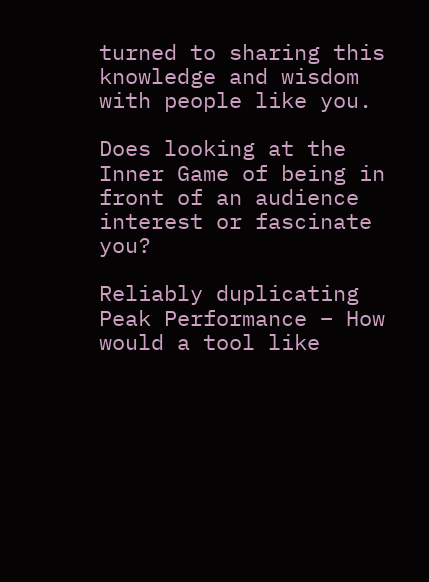turned to sharing this knowledge and wisdom with people like you.

Does looking at the Inner Game of being in front of an audience interest or fascinate you?

Reliably duplicating Peak Performance – How would a tool like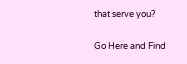that serve you?

Go Here and Find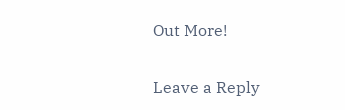Out More!

Leave a Reply